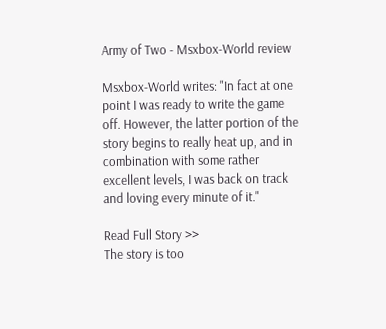Army of Two - Msxbox-World review

Msxbox-World writes: "In fact at one point I was ready to write the game off. However, the latter portion of the story begins to really heat up, and in combination with some rather excellent levels, I was back on track and loving every minute of it."

Read Full Story >>
The story is too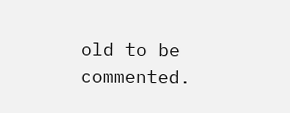old to be commented.